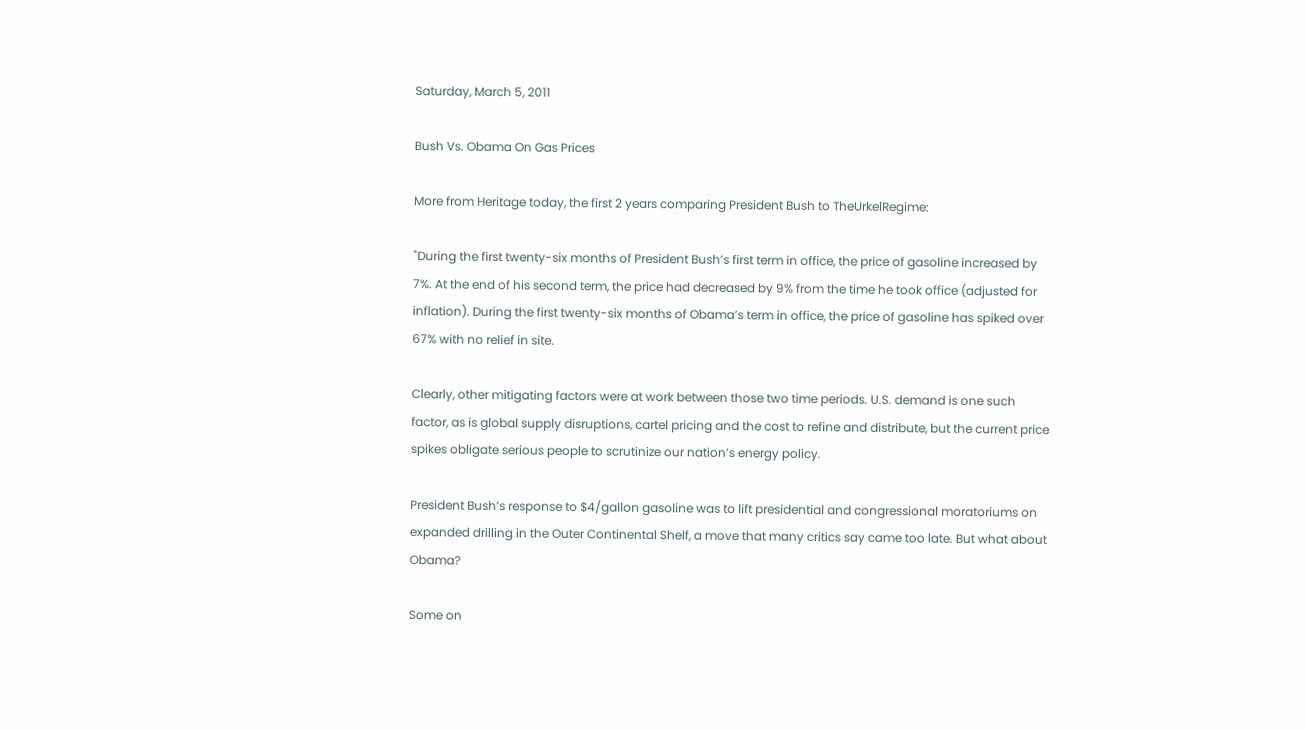Saturday, March 5, 2011

Bush Vs. Obama On Gas Prices

More from Heritage today, the first 2 years comparing President Bush to TheUrkelRegime:

"During the first twenty-six months of President Bush’s first term in office, the price of gasoline increased by 7%. At the end of his second term, the price had decreased by 9% from the time he took office (adjusted for inflation). During the first twenty-six months of Obama’s term in office, the price of gasoline has spiked over 67% with no relief in site.

Clearly, other mitigating factors were at work between those two time periods. U.S. demand is one such factor, as is global supply disruptions, cartel pricing and the cost to refine and distribute, but the current price spikes obligate serious people to scrutinize our nation’s energy policy.

President Bush’s response to $4/gallon gasoline was to lift presidential and congressional moratoriums on expanded drilling in the Outer Continental Shelf, a move that many critics say came too late. But what about Obama?

Some on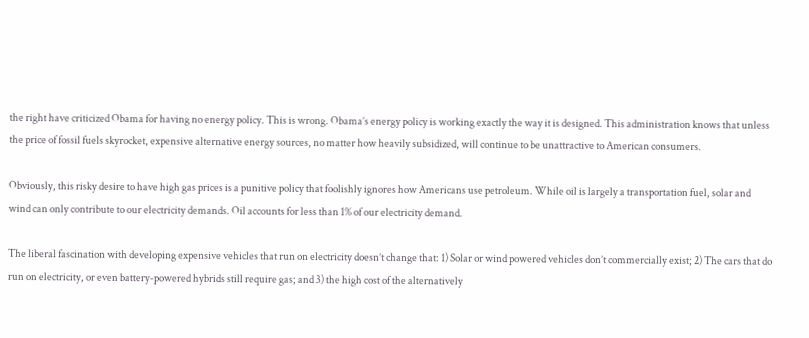the right have criticized Obama for having no energy policy. This is wrong. Obama’s energy policy is working exactly the way it is designed. This administration knows that unless the price of fossil fuels skyrocket, expensive alternative energy sources, no matter how heavily subsidized, will continue to be unattractive to American consumers.

Obviously, this risky desire to have high gas prices is a punitive policy that foolishly ignores how Americans use petroleum. While oil is largely a transportation fuel, solar and wind can only contribute to our electricity demands. Oil accounts for less than 1% of our electricity demand.

The liberal fascination with developing expensive vehicles that run on electricity doesn’t change that: 1) Solar or wind powered vehicles don’t commercially exist; 2) The cars that do run on electricity, or even battery-powered hybrids still require gas; and 3) the high cost of the alternatively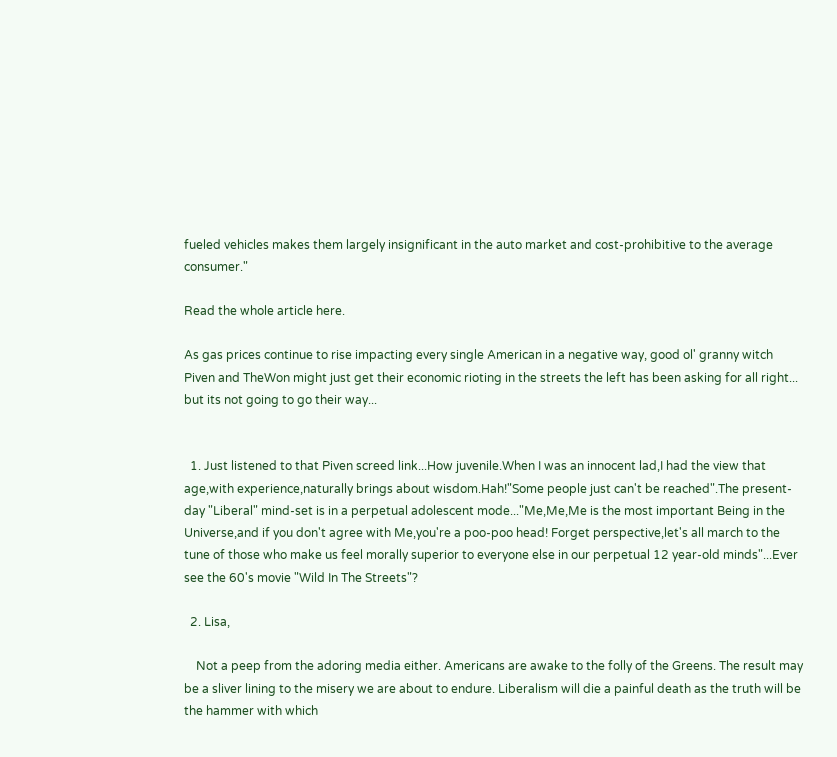fueled vehicles makes them largely insignificant in the auto market and cost-prohibitive to the average consumer."

Read the whole article here.

As gas prices continue to rise impacting every single American in a negative way, good ol' granny witch Piven and TheWon might just get their economic rioting in the streets the left has been asking for all right... but its not going to go their way...


  1. Just listened to that Piven screed link...How juvenile.When I was an innocent lad,I had the view that age,with experience,naturally brings about wisdom.Hah!"Some people just can't be reached".The present-day "Liberal" mind-set is in a perpetual adolescent mode..."Me,Me,Me is the most important Being in the Universe,and if you don't agree with Me,you're a poo-poo head! Forget perspective,let's all march to the tune of those who make us feel morally superior to everyone else in our perpetual 12 year-old minds"...Ever see the 60's movie "Wild In The Streets"?

  2. Lisa,

    Not a peep from the adoring media either. Americans are awake to the folly of the Greens. The result may be a sliver lining to the misery we are about to endure. Liberalism will die a painful death as the truth will be the hammer with which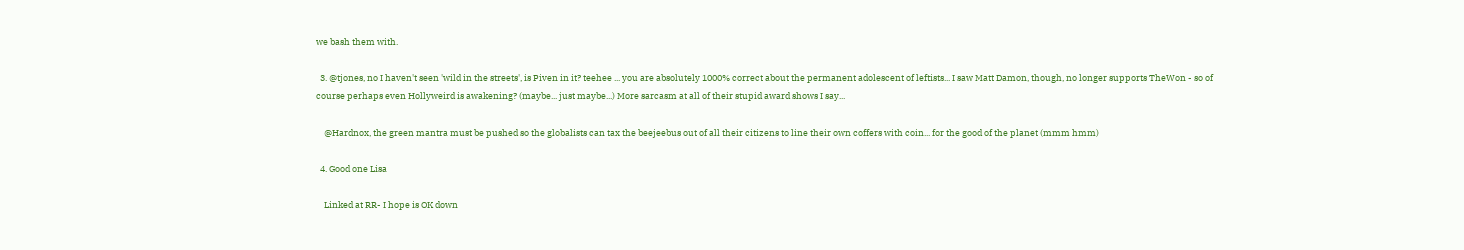we bash them with.

  3. @tjones, no I haven't seen 'wild in the streets', is Piven in it? teehee ... you are absolutely 1000% correct about the permanent adolescent of leftists... I saw Matt Damon, though, no longer supports TheWon - so of course perhaps even Hollyweird is awakening? (maybe... just maybe...) More sarcasm at all of their stupid award shows I say...

    @Hardnox, the green mantra must be pushed so the globalists can tax the beejeebus out of all their citizens to line their own coffers with coin... for the good of the planet (mmm hmm)

  4. Good one Lisa

    Linked at RR- I hope is OK down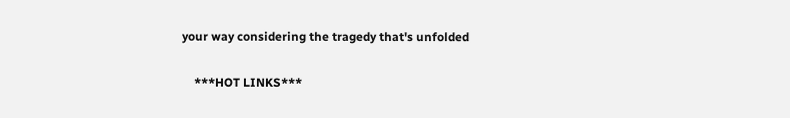your way considering the tragedy that's unfolded

    ***HOT LINKS***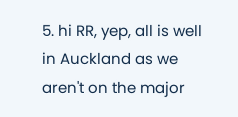5. hi RR, yep, all is well in Auckland as we aren't on the major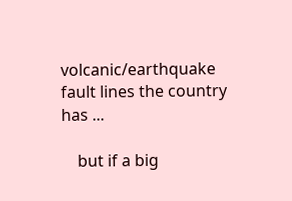volcanic/earthquake fault lines the country has ...

    but if a big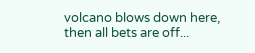volcano blows down here, then all bets are off...